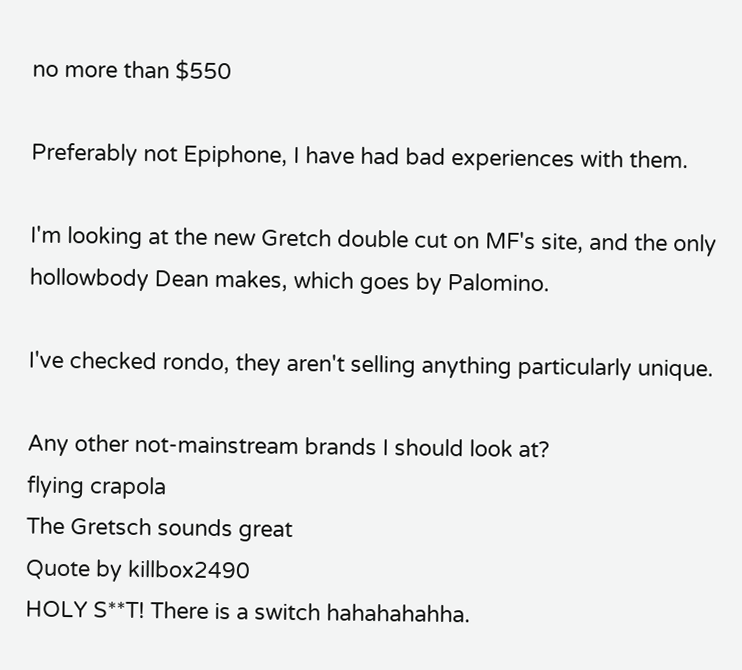no more than $550

Preferably not Epiphone, I have had bad experiences with them.

I'm looking at the new Gretch double cut on MF's site, and the only hollowbody Dean makes, which goes by Palomino.

I've checked rondo, they aren't selling anything particularly unique.

Any other not-mainstream brands I should look at?
flying crapola
The Gretsch sounds great
Quote by killbox2490
HOLY S**T! There is a switch hahahahahha.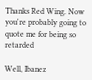Thanks Red Wing. Now you're probably going to quote me for being so retarded

Well, Ibanez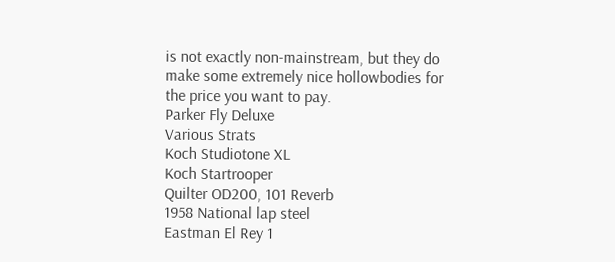is not exactly non-mainstream, but they do make some extremely nice hollowbodies for the price you want to pay.
Parker Fly Deluxe
Various Strats
Koch Studiotone XL
Koch Startrooper
Quilter OD200, 101 Reverb
1958 National lap steel
Eastman El Rey 1